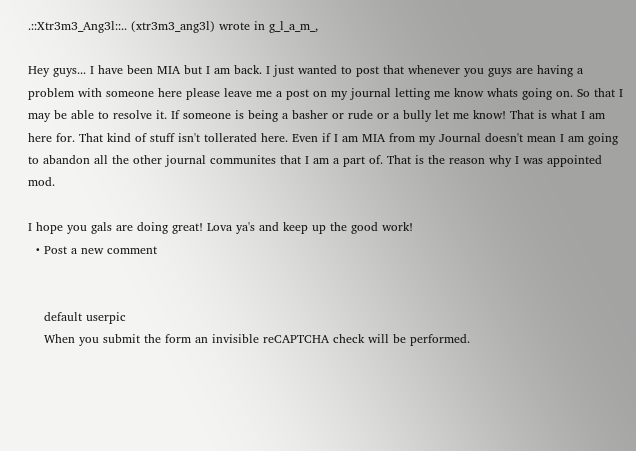.::Xtr3m3_Ang3l::.. (xtr3m3_ang3l) wrote in g_l_a_m_,

Hey guys... I have been MIA but I am back. I just wanted to post that whenever you guys are having a problem with someone here please leave me a post on my journal letting me know whats going on. So that I may be able to resolve it. If someone is being a basher or rude or a bully let me know! That is what I am here for. That kind of stuff isn't tollerated here. Even if I am MIA from my Journal doesn't mean I am going to abandon all the other journal communites that I am a part of. That is the reason why I was appointed mod.

I hope you gals are doing great! Lova ya's and keep up the good work!
  • Post a new comment


    default userpic
    When you submit the form an invisible reCAPTCHA check will be performed.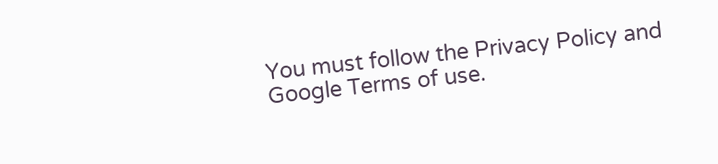You must follow the Privacy Policy and Google Terms of use.